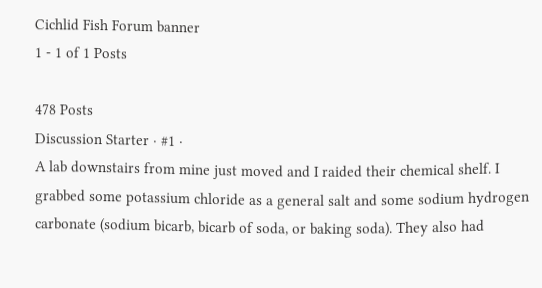Cichlid Fish Forum banner
1 - 1 of 1 Posts

478 Posts
Discussion Starter · #1 ·
A lab downstairs from mine just moved and I raided their chemical shelf. I grabbed some potassium chloride as a general salt and some sodium hydrogen carbonate (sodium bicarb, bicarb of soda, or baking soda). They also had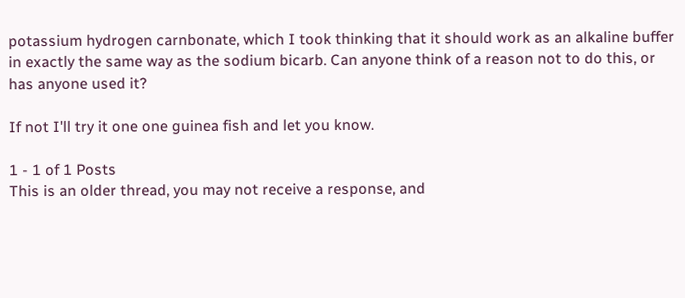potassium hydrogen carnbonate, which I took thinking that it should work as an alkaline buffer in exactly the same way as the sodium bicarb. Can anyone think of a reason not to do this, or has anyone used it?

If not I'll try it one one guinea fish and let you know.

1 - 1 of 1 Posts
This is an older thread, you may not receive a response, and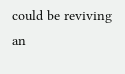could be reviving an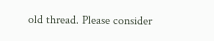old thread. Please consider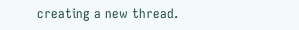creating a new thread.